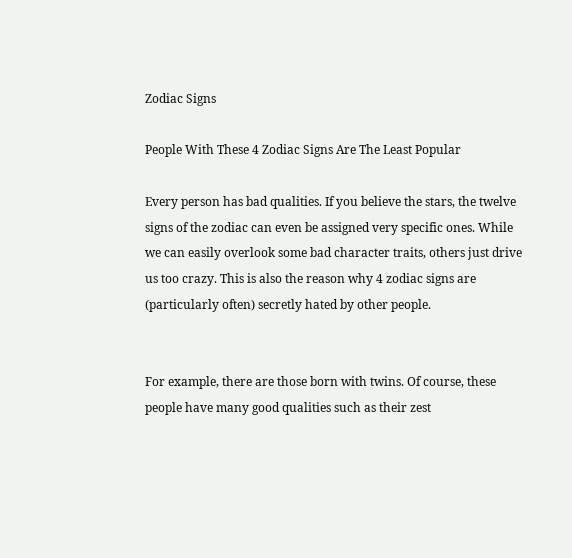Zodiac Signs

People With These 4 Zodiac Signs Are The Least Popular

Every person has bad qualities. If you believe the stars, the twelve signs of the zodiac can even be assigned very specific ones. While we can easily overlook some bad character traits, others just drive us too crazy. This is also the reason why 4 zodiac signs are (particularly often) secretly hated by other people.


For example, there are those born with twins. Of course, these people have many good qualities such as their zest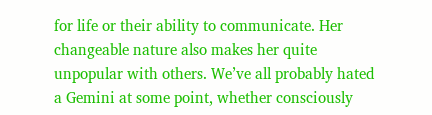for life or their ability to communicate. Her changeable nature also makes her quite unpopular with others. We’ve all probably hated a Gemini at some point, whether consciously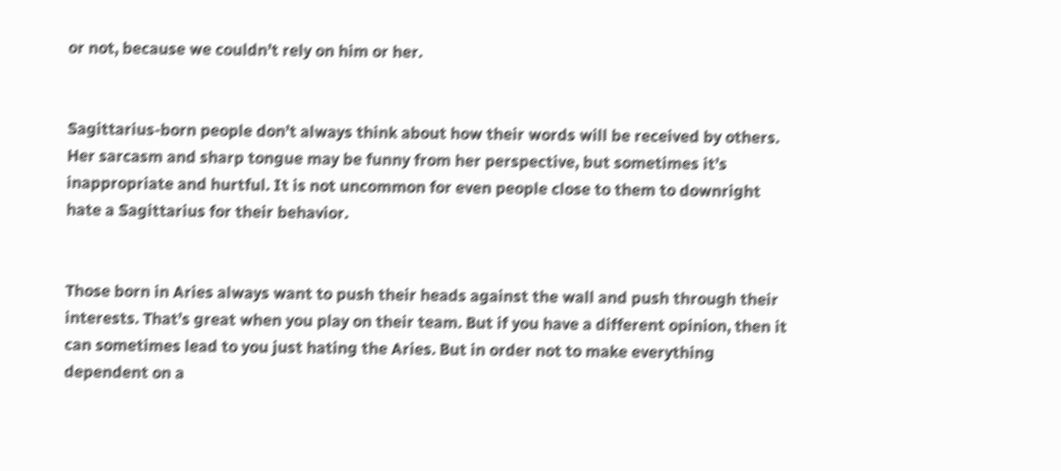or not, because we couldn’t rely on him or her.


Sagittarius-born people don’t always think about how their words will be received by others. Her sarcasm and sharp tongue may be funny from her perspective, but sometimes it’s inappropriate and hurtful. It is not uncommon for even people close to them to downright hate a Sagittarius for their behavior.


Those born in Aries always want to push their heads against the wall and push through their interests. That’s great when you play on their team. But if you have a different opinion, then it can sometimes lead to you just hating the Aries. But in order not to make everything dependent on a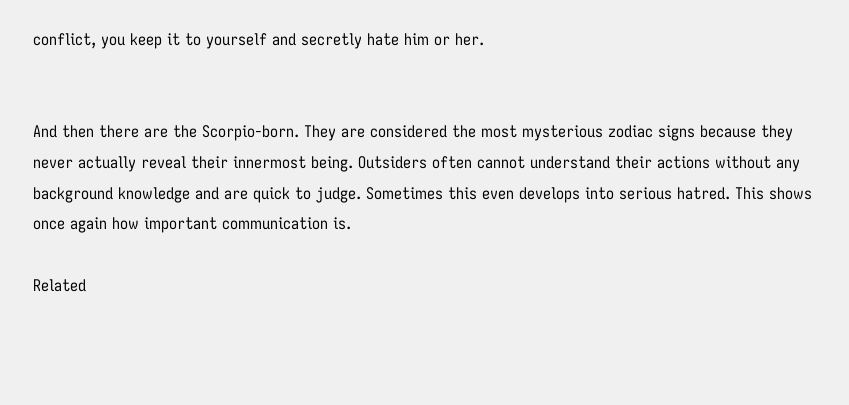conflict, you keep it to yourself and secretly hate him or her.


And then there are the Scorpio-born. They are considered the most mysterious zodiac signs because they never actually reveal their innermost being. Outsiders often cannot understand their actions without any background knowledge and are quick to judge. Sometimes this even develops into serious hatred. This shows once again how important communication is.

Related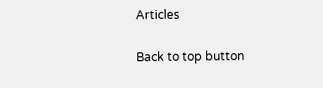Articles

Back to top button